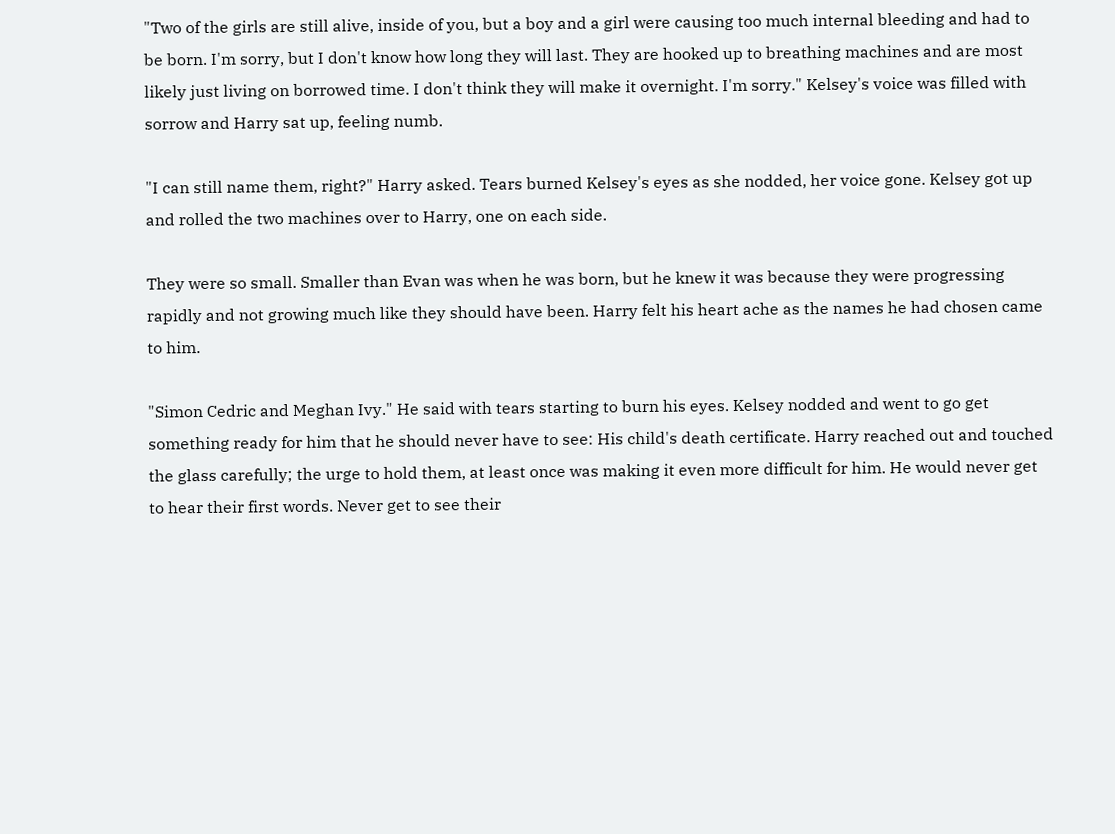"Two of the girls are still alive, inside of you, but a boy and a girl were causing too much internal bleeding and had to be born. I'm sorry, but I don't know how long they will last. They are hooked up to breathing machines and are most likely just living on borrowed time. I don't think they will make it overnight. I'm sorry." Kelsey's voice was filled with sorrow and Harry sat up, feeling numb.

"I can still name them, right?" Harry asked. Tears burned Kelsey's eyes as she nodded, her voice gone. Kelsey got up and rolled the two machines over to Harry, one on each side.

They were so small. Smaller than Evan was when he was born, but he knew it was because they were progressing rapidly and not growing much like they should have been. Harry felt his heart ache as the names he had chosen came to him.

"Simon Cedric and Meghan Ivy." He said with tears starting to burn his eyes. Kelsey nodded and went to go get something ready for him that he should never have to see: His child's death certificate. Harry reached out and touched the glass carefully; the urge to hold them, at least once was making it even more difficult for him. He would never get to hear their first words. Never get to see their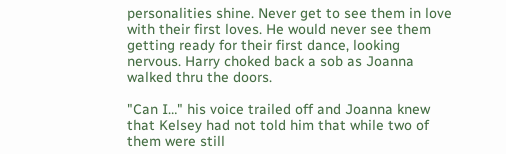personalities shine. Never get to see them in love with their first loves. He would never see them getting ready for their first dance, looking nervous. Harry choked back a sob as Joanna walked thru the doors.

"Can I…" his voice trailed off and Joanna knew that Kelsey had not told him that while two of them were still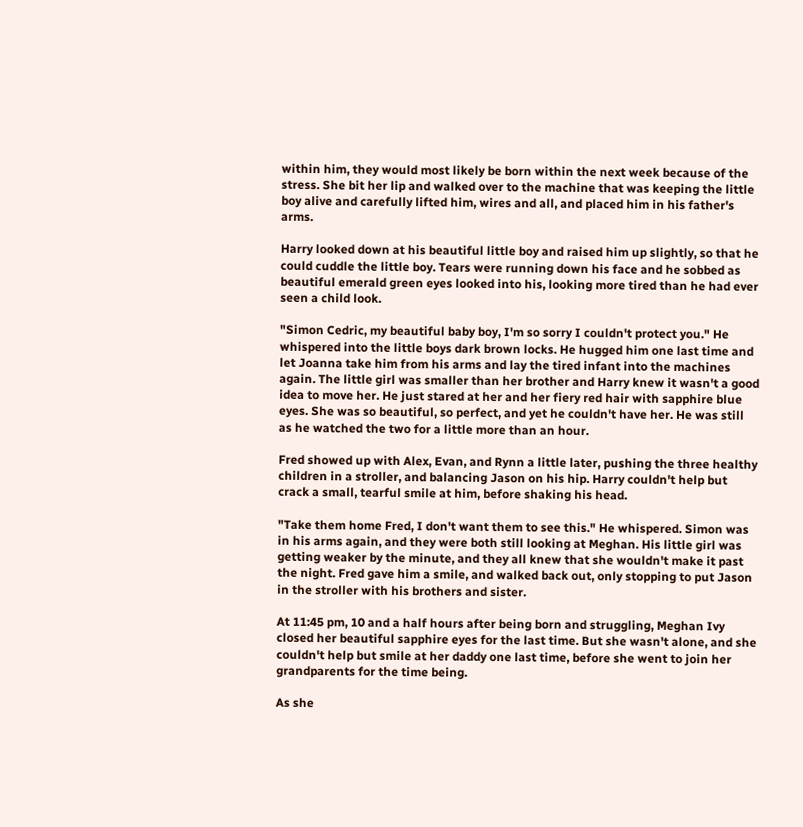within him, they would most likely be born within the next week because of the stress. She bit her lip and walked over to the machine that was keeping the little boy alive and carefully lifted him, wires and all, and placed him in his father's arms.

Harry looked down at his beautiful little boy and raised him up slightly, so that he could cuddle the little boy. Tears were running down his face and he sobbed as beautiful emerald green eyes looked into his, looking more tired than he had ever seen a child look.

"Simon Cedric, my beautiful baby boy, I'm so sorry I couldn't protect you." He whispered into the little boys dark brown locks. He hugged him one last time and let Joanna take him from his arms and lay the tired infant into the machines again. The little girl was smaller than her brother and Harry knew it wasn't a good idea to move her. He just stared at her and her fiery red hair with sapphire blue eyes. She was so beautiful, so perfect, and yet he couldn't have her. He was still as he watched the two for a little more than an hour.

Fred showed up with Alex, Evan, and Rynn a little later, pushing the three healthy children in a stroller, and balancing Jason on his hip. Harry couldn't help but crack a small, tearful smile at him, before shaking his head.

"Take them home Fred, I don't want them to see this." He whispered. Simon was in his arms again, and they were both still looking at Meghan. His little girl was getting weaker by the minute, and they all knew that she wouldn't make it past the night. Fred gave him a smile, and walked back out, only stopping to put Jason in the stroller with his brothers and sister.

At 11:45 pm, 10 and a half hours after being born and struggling, Meghan Ivy closed her beautiful sapphire eyes for the last time. But she wasn't alone, and she couldn't help but smile at her daddy one last time, before she went to join her grandparents for the time being.

As she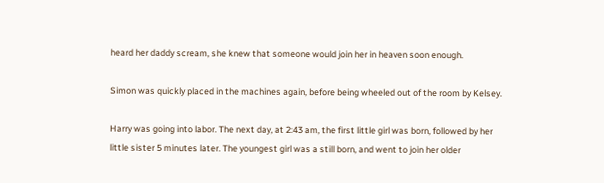heard her daddy scream, she knew that someone would join her in heaven soon enough.

Simon was quickly placed in the machines again, before being wheeled out of the room by Kelsey.

Harry was going into labor. The next day, at 2:43 am, the first little girl was born, followed by her little sister 5 minutes later. The youngest girl was a still born, and went to join her older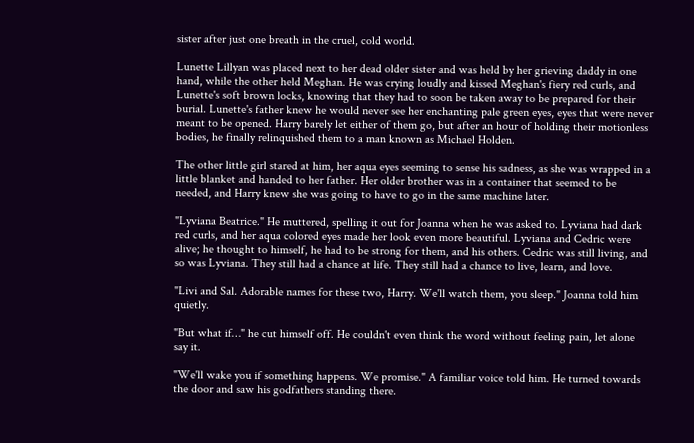sister after just one breath in the cruel, cold world.

Lunette Lillyan was placed next to her dead older sister and was held by her grieving daddy in one hand, while the other held Meghan. He was crying loudly and kissed Meghan's fiery red curls, and Lunette's soft brown locks, knowing that they had to soon be taken away to be prepared for their burial. Lunette's father knew he would never see her enchanting pale green eyes, eyes that were never meant to be opened. Harry barely let either of them go, but after an hour of holding their motionless bodies, he finally relinquished them to a man known as Michael Holden.

The other little girl stared at him, her aqua eyes seeming to sense his sadness, as she was wrapped in a little blanket and handed to her father. Her older brother was in a container that seemed to be needed, and Harry knew she was going to have to go in the same machine later.

"Lyviana Beatrice." He muttered, spelling it out for Joanna when he was asked to. Lyviana had dark red curls, and her aqua colored eyes made her look even more beautiful. Lyviana and Cedric were alive; he thought to himself, he had to be strong for them, and his others. Cedric was still living, and so was Lyviana. They still had a chance at life. They still had a chance to live, learn, and love.

"Livi and Sal. Adorable names for these two, Harry. We'll watch them, you sleep." Joanna told him quietly.

"But what if…" he cut himself off. He couldn't even think the word without feeling pain, let alone say it.

"We'll wake you if something happens. We promise." A familiar voice told him. He turned towards the door and saw his godfathers standing there.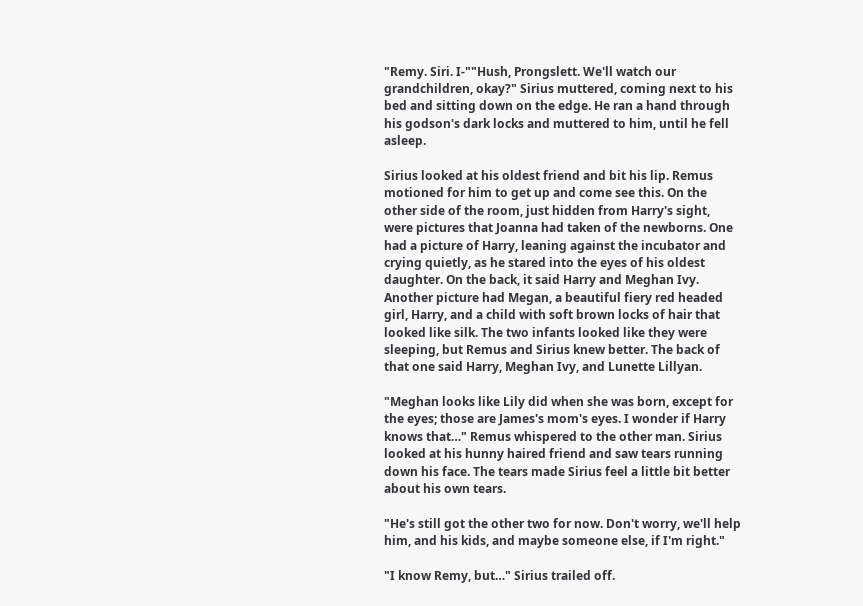"Remy. Siri. I-""Hush, Prongslett. We'll watch our grandchildren, okay?" Sirius muttered, coming next to his bed and sitting down on the edge. He ran a hand through his godson's dark locks and muttered to him, until he fell asleep.

Sirius looked at his oldest friend and bit his lip. Remus motioned for him to get up and come see this. On the other side of the room, just hidden from Harry's sight, were pictures that Joanna had taken of the newborns. One had a picture of Harry, leaning against the incubator and crying quietly, as he stared into the eyes of his oldest daughter. On the back, it said Harry and Meghan Ivy. Another picture had Megan, a beautiful fiery red headed girl, Harry, and a child with soft brown locks of hair that looked like silk. The two infants looked like they were sleeping, but Remus and Sirius knew better. The back of that one said Harry, Meghan Ivy, and Lunette Lillyan.

"Meghan looks like Lily did when she was born, except for the eyes; those are James's mom's eyes. I wonder if Harry knows that…" Remus whispered to the other man. Sirius looked at his hunny haired friend and saw tears running down his face. The tears made Sirius feel a little bit better about his own tears.

"He's still got the other two for now. Don't worry, we'll help him, and his kids, and maybe someone else, if I'm right."

"I know Remy, but…" Sirius trailed off.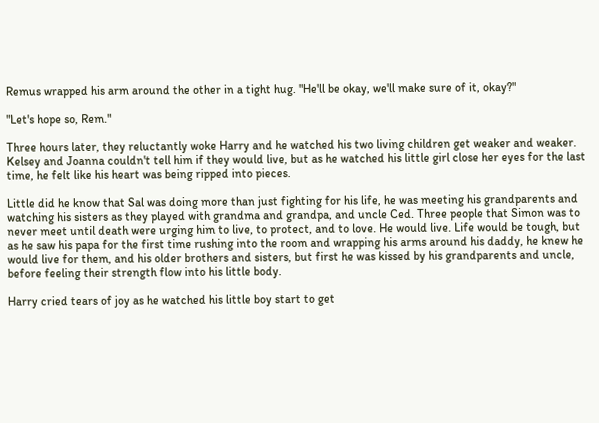Remus wrapped his arm around the other in a tight hug. "He'll be okay, we'll make sure of it, okay?"

"Let's hope so, Rem."

Three hours later, they reluctantly woke Harry and he watched his two living children get weaker and weaker. Kelsey and Joanna couldn't tell him if they would live, but as he watched his little girl close her eyes for the last time, he felt like his heart was being ripped into pieces.

Little did he know that Sal was doing more than just fighting for his life, he was meeting his grandparents and watching his sisters as they played with grandma and grandpa, and uncle Ced. Three people that Simon was to never meet until death were urging him to live, to protect, and to love. He would live. Life would be tough, but as he saw his papa for the first time rushing into the room and wrapping his arms around his daddy, he knew he would live for them, and his older brothers and sisters, but first he was kissed by his grandparents and uncle, before feeling their strength flow into his little body.

Harry cried tears of joy as he watched his little boy start to get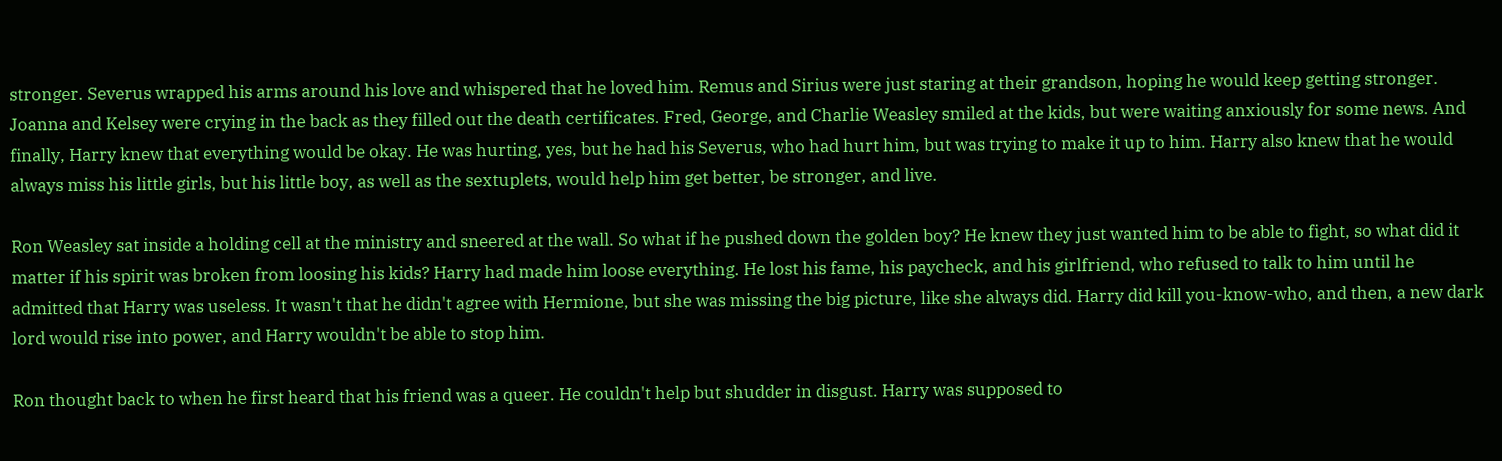stronger. Severus wrapped his arms around his love and whispered that he loved him. Remus and Sirius were just staring at their grandson, hoping he would keep getting stronger. Joanna and Kelsey were crying in the back as they filled out the death certificates. Fred, George, and Charlie Weasley smiled at the kids, but were waiting anxiously for some news. And finally, Harry knew that everything would be okay. He was hurting, yes, but he had his Severus, who had hurt him, but was trying to make it up to him. Harry also knew that he would always miss his little girls, but his little boy, as well as the sextuplets, would help him get better, be stronger, and live.

Ron Weasley sat inside a holding cell at the ministry and sneered at the wall. So what if he pushed down the golden boy? He knew they just wanted him to be able to fight, so what did it matter if his spirit was broken from loosing his kids? Harry had made him loose everything. He lost his fame, his paycheck, and his girlfriend, who refused to talk to him until he admitted that Harry was useless. It wasn't that he didn't agree with Hermione, but she was missing the big picture, like she always did. Harry did kill you-know-who, and then, a new dark lord would rise into power, and Harry wouldn't be able to stop him.

Ron thought back to when he first heard that his friend was a queer. He couldn't help but shudder in disgust. Harry was supposed to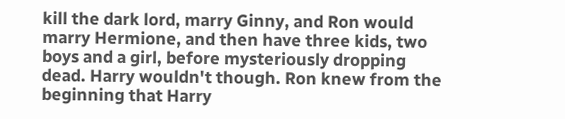kill the dark lord, marry Ginny, and Ron would marry Hermione, and then have three kids, two boys and a girl, before mysteriously dropping dead. Harry wouldn't though. Ron knew from the beginning that Harry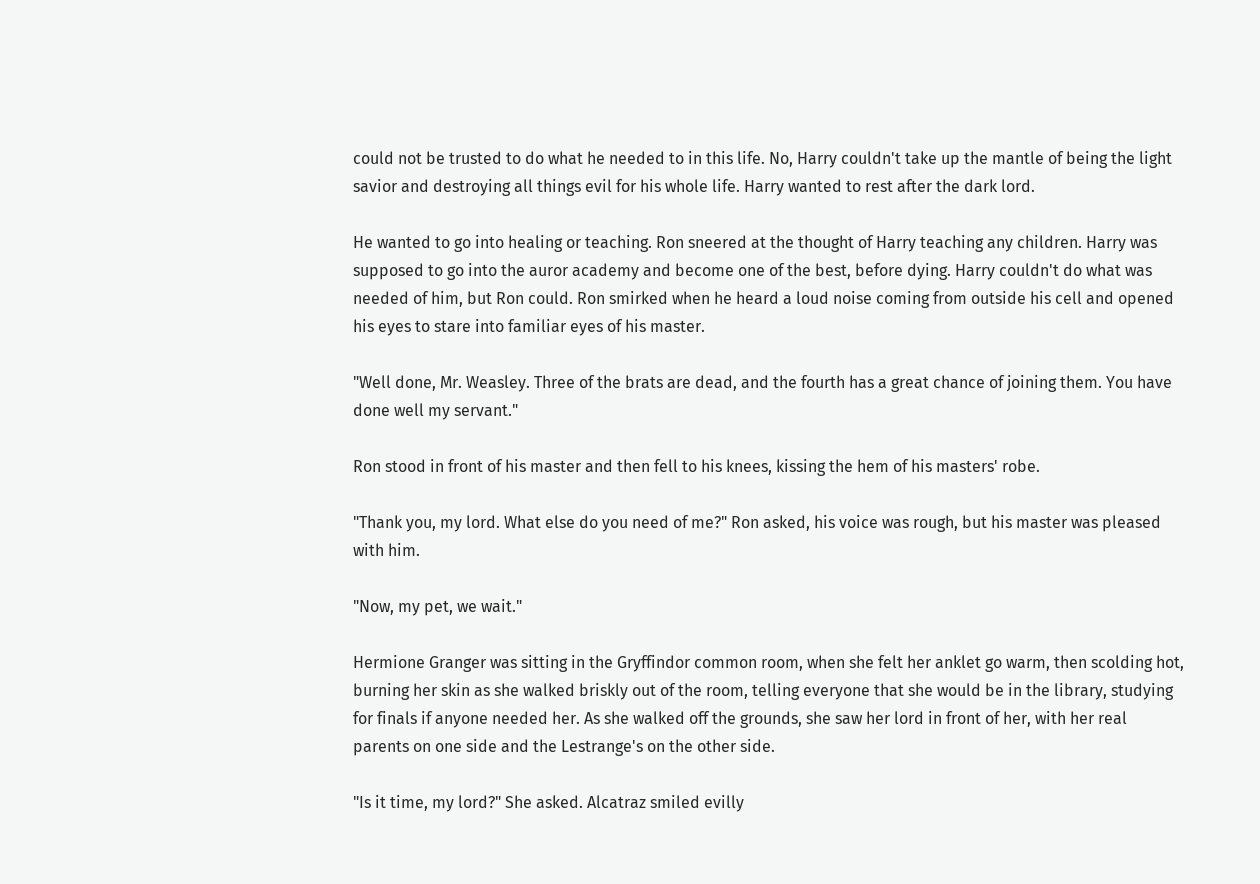could not be trusted to do what he needed to in this life. No, Harry couldn't take up the mantle of being the light savior and destroying all things evil for his whole life. Harry wanted to rest after the dark lord.

He wanted to go into healing or teaching. Ron sneered at the thought of Harry teaching any children. Harry was supposed to go into the auror academy and become one of the best, before dying. Harry couldn't do what was needed of him, but Ron could. Ron smirked when he heard a loud noise coming from outside his cell and opened his eyes to stare into familiar eyes of his master.

"Well done, Mr. Weasley. Three of the brats are dead, and the fourth has a great chance of joining them. You have done well my servant."

Ron stood in front of his master and then fell to his knees, kissing the hem of his masters' robe.

"Thank you, my lord. What else do you need of me?" Ron asked, his voice was rough, but his master was pleased with him.

"Now, my pet, we wait."

Hermione Granger was sitting in the Gryffindor common room, when she felt her anklet go warm, then scolding hot, burning her skin as she walked briskly out of the room, telling everyone that she would be in the library, studying for finals if anyone needed her. As she walked off the grounds, she saw her lord in front of her, with her real parents on one side and the Lestrange's on the other side.

"Is it time, my lord?" She asked. Alcatraz smiled evilly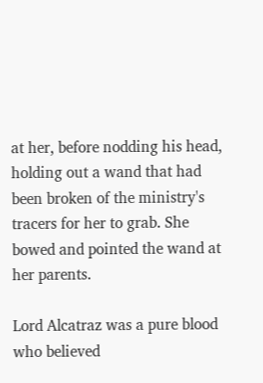at her, before nodding his head, holding out a wand that had been broken of the ministry's tracers for her to grab. She bowed and pointed the wand at her parents.

Lord Alcatraz was a pure blood who believed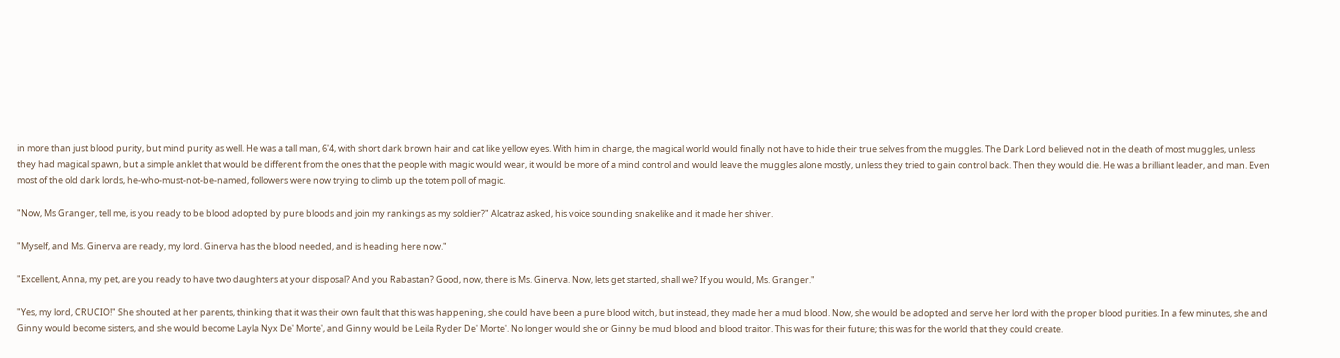in more than just blood purity, but mind purity as well. He was a tall man, 6'4, with short dark brown hair and cat like yellow eyes. With him in charge, the magical world would finally not have to hide their true selves from the muggles. The Dark Lord believed not in the death of most muggles, unless they had magical spawn, but a simple anklet that would be different from the ones that the people with magic would wear, it would be more of a mind control and would leave the muggles alone mostly, unless they tried to gain control back. Then they would die. He was a brilliant leader, and man. Even most of the old dark lords, he-who-must-not-be-named, followers were now trying to climb up the totem poll of magic.

"Now, Ms Granger, tell me, is you ready to be blood adopted by pure bloods and join my rankings as my soldier?" Alcatraz asked, his voice sounding snakelike and it made her shiver.

"Myself, and Ms. Ginerva are ready, my lord. Ginerva has the blood needed, and is heading here now."

"Excellent, Anna, my pet, are you ready to have two daughters at your disposal? And you Rabastan? Good, now, there is Ms. Ginerva. Now, lets get started, shall we? If you would, Ms. Granger."

"Yes, my lord, CRUCIO!" She shouted at her parents, thinking that it was their own fault that this was happening, she could have been a pure blood witch, but instead, they made her a mud blood. Now, she would be adopted and serve her lord with the proper blood purities. In a few minutes, she and Ginny would become sisters, and she would become Layla Nyx De' Morte', and Ginny would be Leila Ryder De' Morte'. No longer would she or Ginny be mud blood and blood traitor. This was for their future; this was for the world that they could create.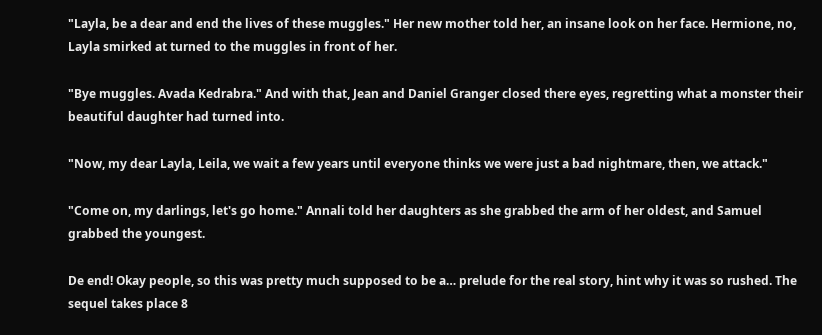"Layla, be a dear and end the lives of these muggles." Her new mother told her, an insane look on her face. Hermione, no, Layla smirked at turned to the muggles in front of her.

"Bye muggles. Avada Kedrabra." And with that, Jean and Daniel Granger closed there eyes, regretting what a monster their beautiful daughter had turned into.

"Now, my dear Layla, Leila, we wait a few years until everyone thinks we were just a bad nightmare, then, we attack."

"Come on, my darlings, let's go home." Annali told her daughters as she grabbed the arm of her oldest, and Samuel grabbed the youngest.

De end! Okay people, so this was pretty much supposed to be a… prelude for the real story, hint why it was so rushed. The sequel takes place 8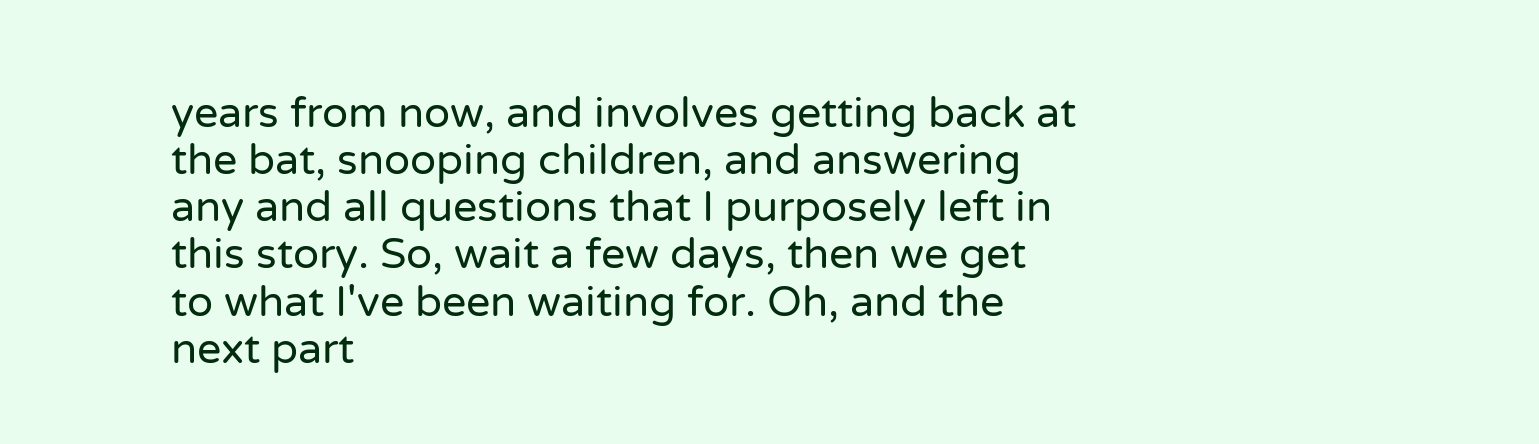years from now, and involves getting back at the bat, snooping children, and answering any and all questions that I purposely left in this story. So, wait a few days, then we get to what I've been waiting for. Oh, and the next part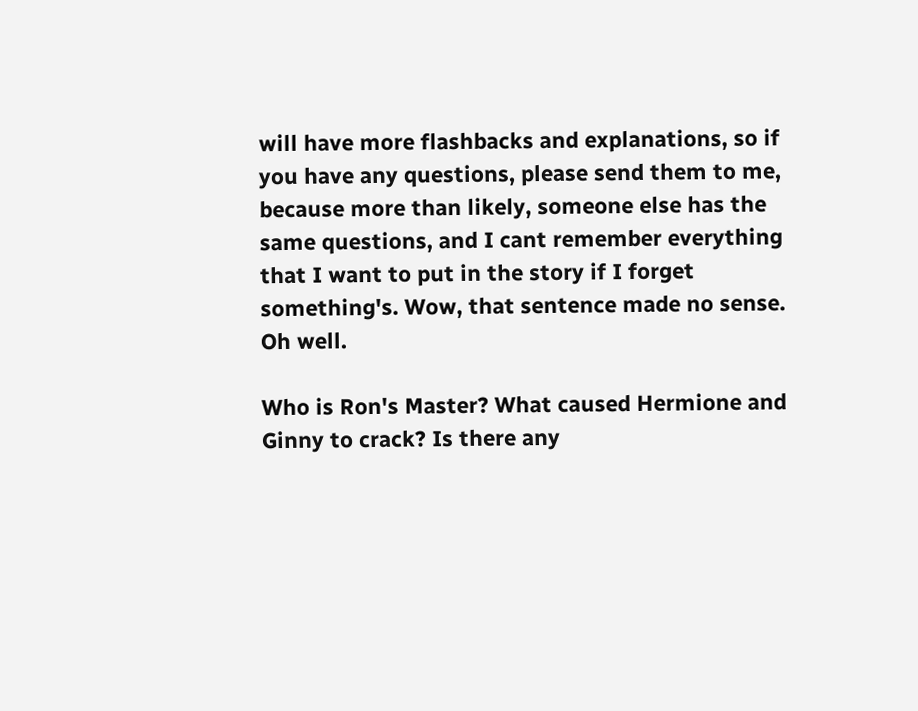will have more flashbacks and explanations, so if you have any questions, please send them to me, because more than likely, someone else has the same questions, and I cant remember everything that I want to put in the story if I forget something's. Wow, that sentence made no sense. Oh well.

Who is Ron's Master? What caused Hermione and Ginny to crack? Is there any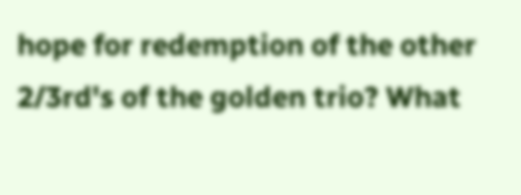hope for redemption of the other 2/3rd's of the golden trio? What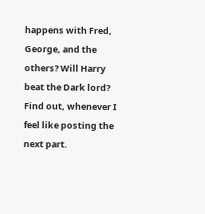happens with Fred, George, and the others? Will Harry beat the Dark lord? Find out, whenever I feel like posting the next part.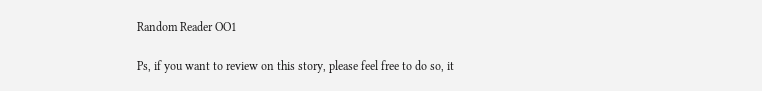Random Reader OO1

Ps, if you want to review on this story, please feel free to do so, it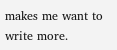makes me want to write more.